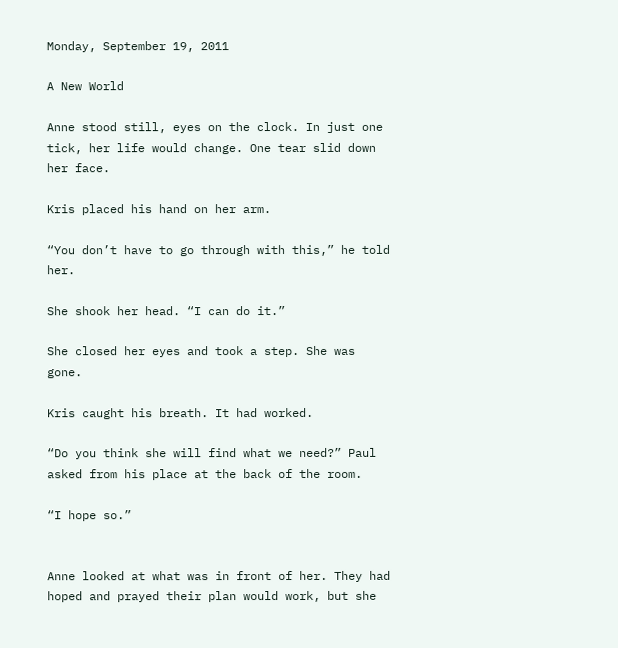Monday, September 19, 2011

A New World

Anne stood still, eyes on the clock. In just one tick, her life would change. One tear slid down her face.

Kris placed his hand on her arm.

“You don’t have to go through with this,” he told her.

She shook her head. “I can do it.”

She closed her eyes and took a step. She was gone.

Kris caught his breath. It had worked.

“Do you think she will find what we need?” Paul asked from his place at the back of the room.

“I hope so.”


Anne looked at what was in front of her. They had hoped and prayed their plan would work, but she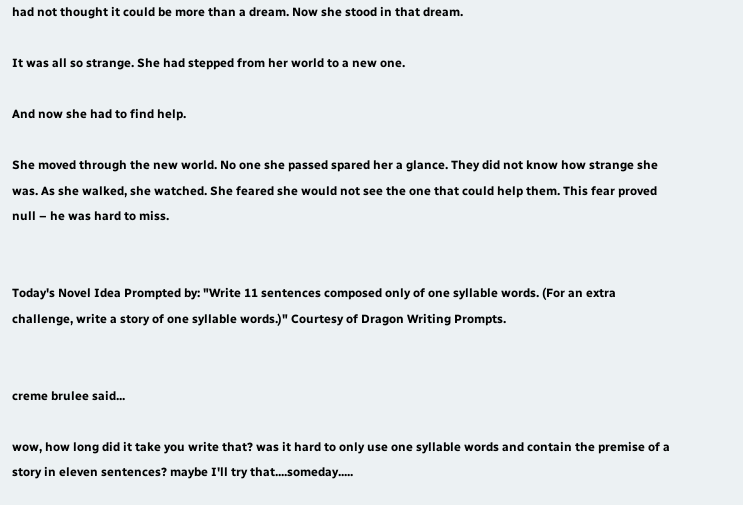had not thought it could be more than a dream. Now she stood in that dream.

It was all so strange. She had stepped from her world to a new one.

And now she had to find help.

She moved through the new world. No one she passed spared her a glance. They did not know how strange she was. As she walked, she watched. She feared she would not see the one that could help them. This fear proved null – he was hard to miss.


Today's Novel Idea Prompted by: "Write 11 sentences composed only of one syllable words. (For an extra challenge, write a story of one syllable words.)" Courtesy of Dragon Writing Prompts.


creme brulee said...

wow, how long did it take you write that? was it hard to only use one syllable words and contain the premise of a story in eleven sentences? maybe I'll try that....someday.....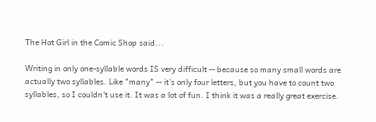The Hot Girl in the Comic Shop said...

Writing in only one-syllable words IS very difficult -- because so many small words are actually two syllables. Like "many" -- it's only four letters, but you have to count two syllables, so I couldn't use it. It was a lot of fun. I think it was a really great exercise.